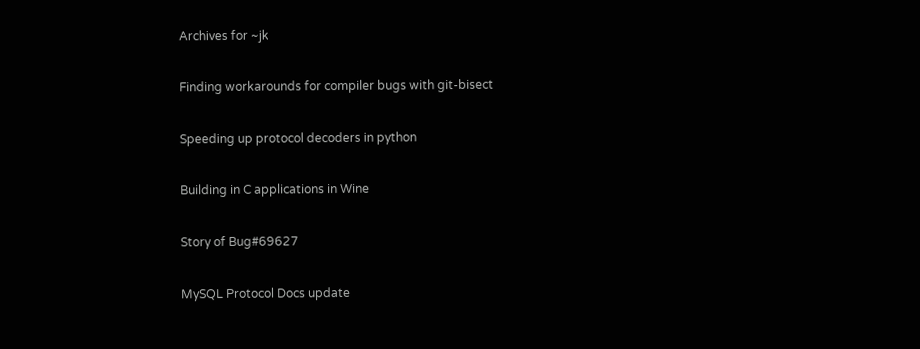Archives for ~jk

Finding workarounds for compiler bugs with git-bisect

Speeding up protocol decoders in python

Building in C applications in Wine

Story of Bug#69627

MySQL Protocol Docs update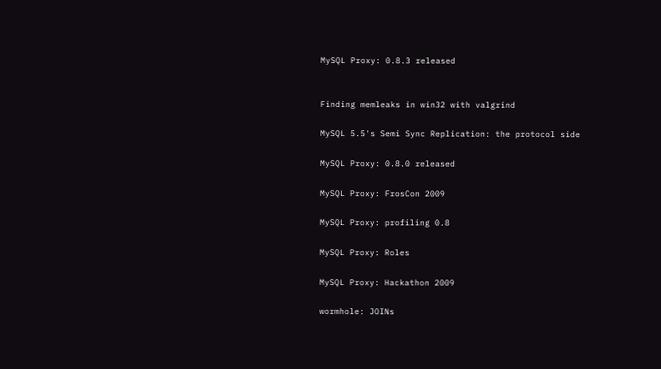MySQL Proxy: 0.8.3 released


Finding memleaks in win32 with valgrind

MySQL 5.5's Semi Sync Replication: the protocol side

MySQL Proxy: 0.8.0 released

MySQL Proxy: FrosCon 2009

MySQL Proxy: profiling 0.8

MySQL Proxy: Roles

MySQL Proxy: Hackathon 2009

wormhole: JOINs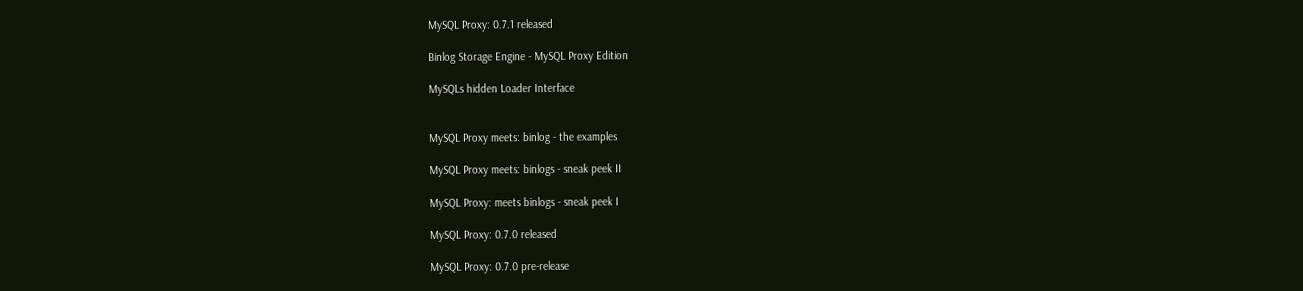MySQL Proxy: 0.7.1 released

Binlog Storage Engine - MySQL Proxy Edition

MySQLs hidden Loader Interface


MySQL Proxy meets: binlog - the examples

MySQL Proxy meets: binlogs - sneak peek II

MySQL Proxy: meets binlogs - sneak peek I

MySQL Proxy: 0.7.0 released

MySQL Proxy: 0.7.0 pre-release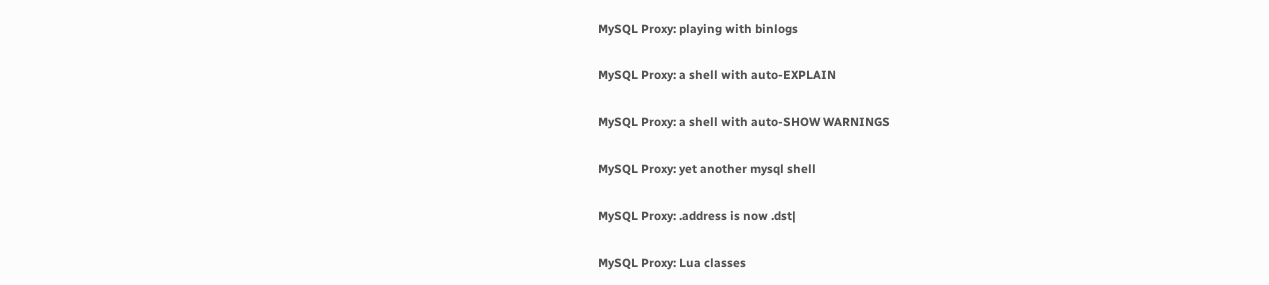MySQL Proxy: playing with binlogs

MySQL Proxy: a shell with auto-EXPLAIN

MySQL Proxy: a shell with auto-SHOW WARNINGS

MySQL Proxy: yet another mysql shell

MySQL Proxy: .address is now .dst|

MySQL Proxy: Lua classes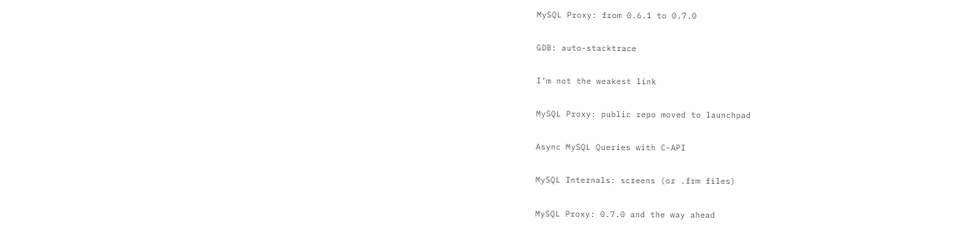MySQL Proxy: from 0.6.1 to 0.7.0

GDB: auto-stacktrace

I'm not the weakest link

MySQL Proxy: public repo moved to launchpad

Async MySQL Queries with C-API

MySQL Internals: screens (or .frm files)

MySQL Proxy: 0.7.0 and the way ahead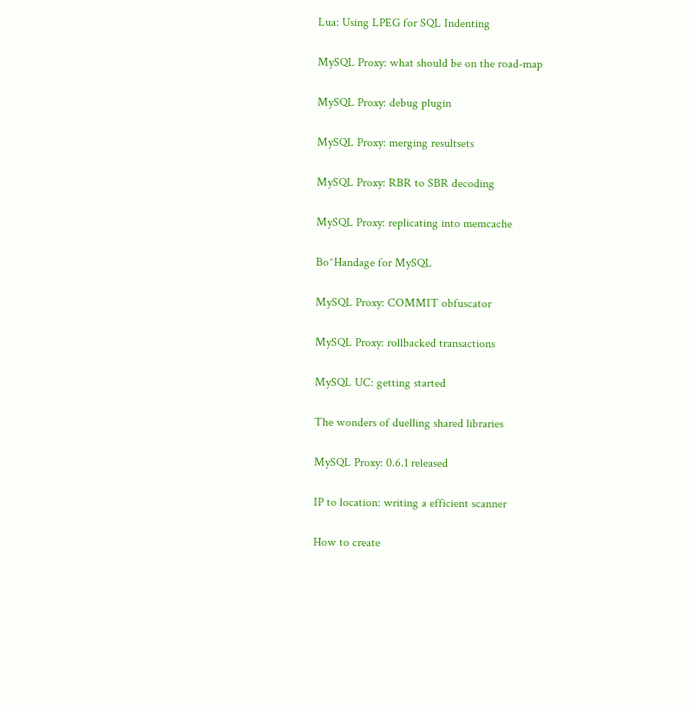Lua: Using LPEG for SQL Indenting

MySQL Proxy: what should be on the road-map

MySQL Proxy: debug plugin

MySQL Proxy: merging resultsets

MySQL Proxy: RBR to SBR decoding

MySQL Proxy: replicating into memcache

Bo^Handage for MySQL

MySQL Proxy: COMMIT obfuscator

MySQL Proxy: rollbacked transactions

MySQL UC: getting started

The wonders of duelling shared libraries

MySQL Proxy: 0.6.1 released

IP to location: writing a efficient scanner

How to create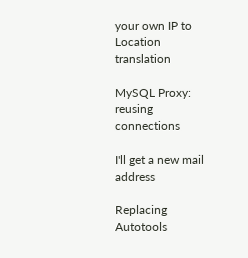your own IP to Location translation

MySQL Proxy: reusing connections

I'll get a new mail address

Replacing Autotools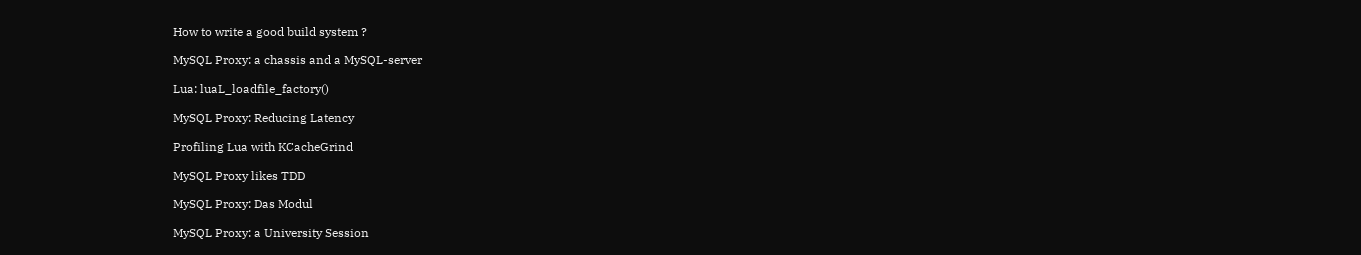How to write a good build system ?

MySQL Proxy: a chassis and a MySQL-server

Lua: luaL_loadfile_factory()

MySQL Proxy: Reducing Latency

Profiling Lua with KCacheGrind

MySQL Proxy likes TDD

MySQL Proxy: Das Modul

MySQL Proxy: a University Session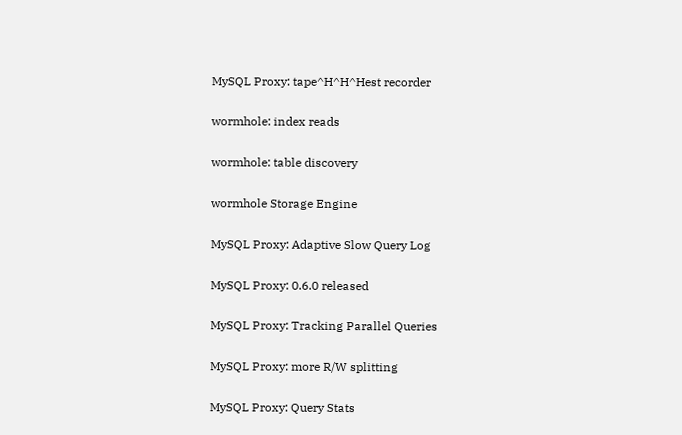MySQL Proxy: tape^H^H^Hest recorder

wormhole: index reads

wormhole: table discovery

wormhole Storage Engine

MySQL Proxy: Adaptive Slow Query Log

MySQL Proxy: 0.6.0 released

MySQL Proxy: Tracking Parallel Queries

MySQL Proxy: more R/W splitting

MySQL Proxy: Query Stats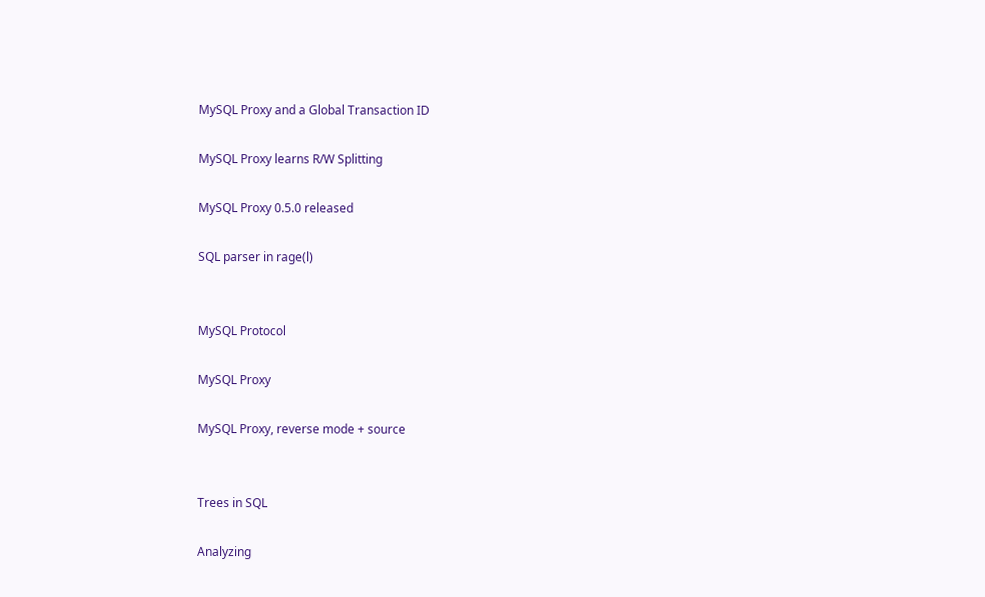MySQL Proxy and a Global Transaction ID

MySQL Proxy learns R/W Splitting

MySQL Proxy 0.5.0 released

SQL parser in rage(l)


MySQL Protocol

MySQL Proxy

MySQL Proxy, reverse mode + source


Trees in SQL

Analyzing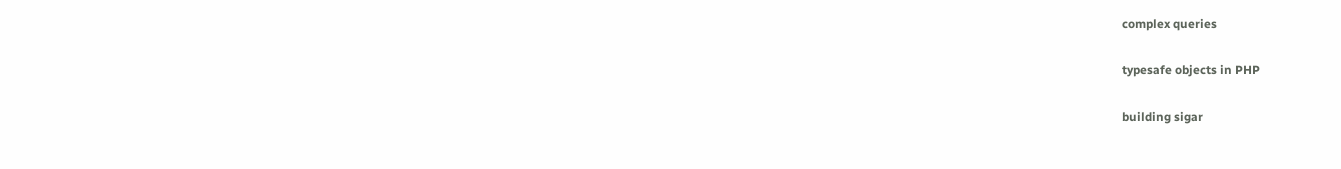complex queries

typesafe objects in PHP

building sigar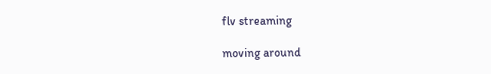flv streaming

moving around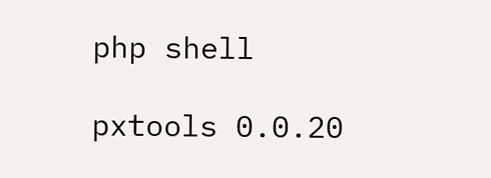php shell

pxtools 0.0.20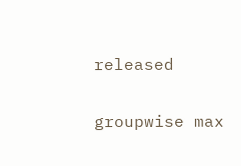released

groupwise max